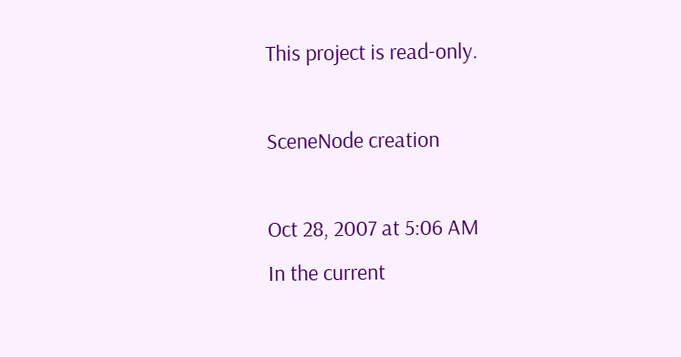This project is read-only.

SceneNode creation

Oct 28, 2007 at 5:06 AM
In the current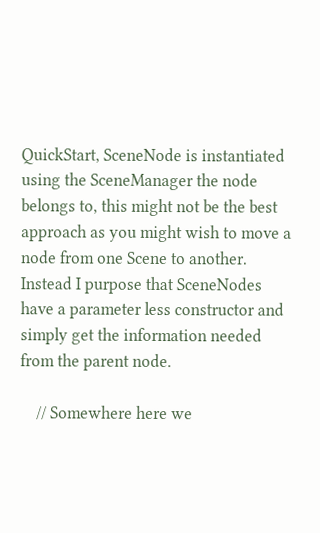QuickStart, SceneNode is instantiated using the SceneManager the node belongs to, this might not be the best approach as you might wish to move a node from one Scene to another. Instead I purpose that SceneNodes have a parameter less constructor and simply get the information needed from the parent node.

    // Somewhere here we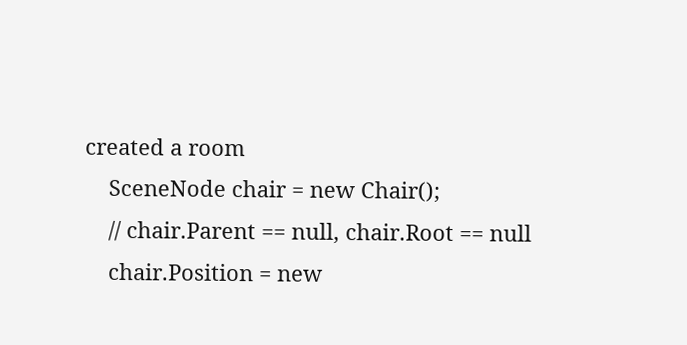created a room
    SceneNode chair = new Chair();
    // chair.Parent == null, chair.Root == null
    chair.Position = new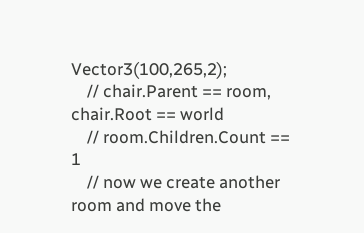Vector3(100,265,2);
    // chair.Parent == room, chair.Root == world
    // room.Children.Count == 1
    // now we create another room and move the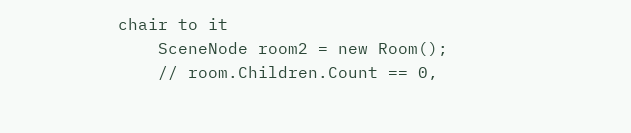chair to it
    SceneNode room2 = new Room();
    // room.Children.Count == 0,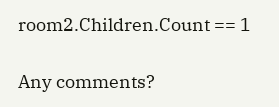room2.Children.Count == 1

Any comments?